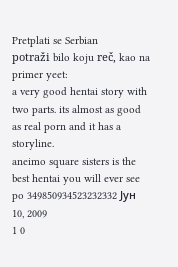Pretplati se Serbian
potraži bilo koju reč, kao na primer yeet:
a very good hentai story with two parts. its almost as good as real porn and it has a storyline.
aneimo square sisters is the best hentai you will ever see
po 349850934523232332 Јун 10, 2009
1 0